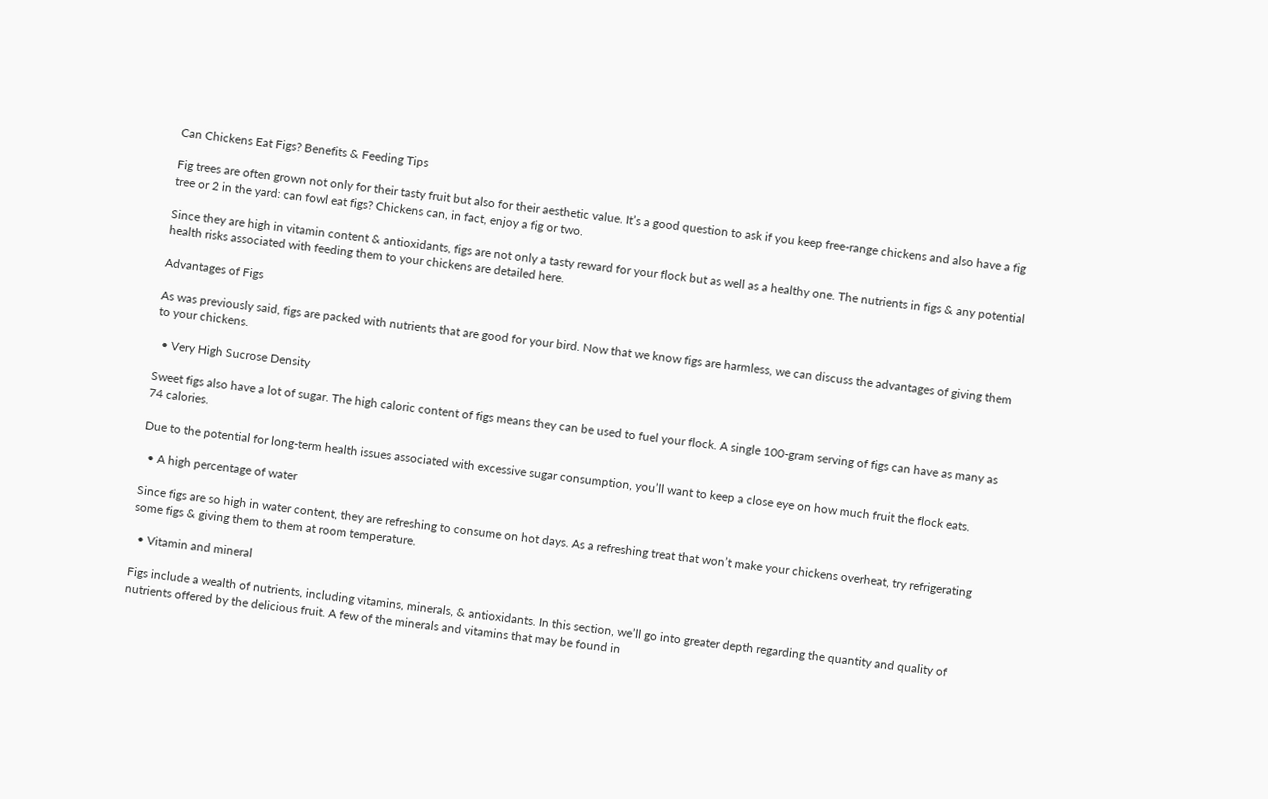Can Chickens Eat Figs? Benefits & Feeding Tips

Fig trees are often grown not only for their tasty fruit but also for their aesthetic value. It’s a good question to ask if you keep free-range chickens and also have a fig tree or 2 in the yard: can fowl eat figs? Chickens can, in fact, enjoy a fig or two.

Since they are high in vitamin content & antioxidants, figs are not only a tasty reward for your flock but as well as a healthy one. The nutrients in figs & any potential health risks associated with feeding them to your chickens are detailed here.

Advantages of Figs

As was previously said, figs are packed with nutrients that are good for your bird. Now that we know figs are harmless, we can discuss the advantages of giving them to your chickens.

  • Very High Sucrose Density

Sweet figs also have a lot of sugar. The high caloric content of figs means they can be used to fuel your flock. A single 100-gram serving of figs can have as many as 74 calories.

Due to the potential for long-term health issues associated with excessive sugar consumption, you’ll want to keep a close eye on how much fruit the flock eats.

  • A high percentage of water

Since figs are so high in water content, they are refreshing to consume on hot days. As a refreshing treat that won’t make your chickens overheat, try refrigerating some figs & giving them to them at room temperature.

  • Vitamin and mineral

Figs include a wealth of nutrients, including vitamins, minerals, & antioxidants. In this section, we’ll go into greater depth regarding the quantity and quality of nutrients offered by the delicious fruit. A few of the minerals and vitamins that may be found in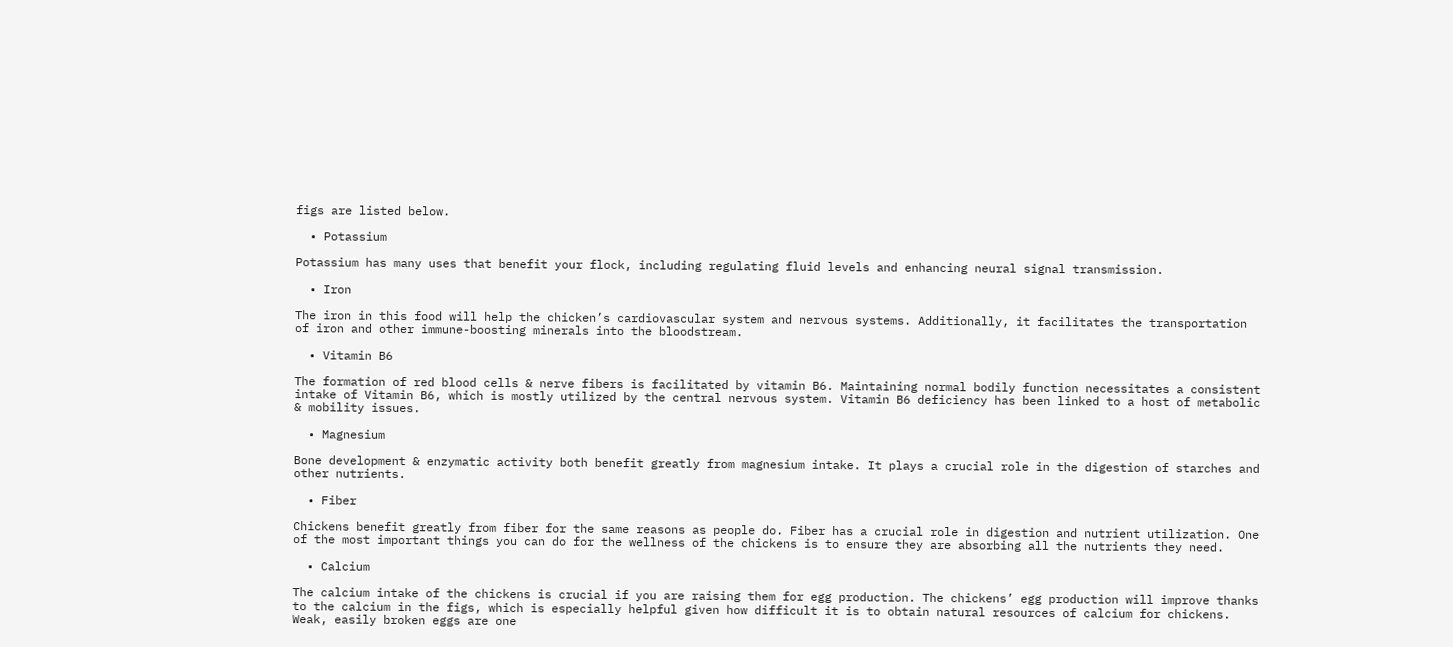figs are listed below.

  • Potassium

Potassium has many uses that benefit your flock, including regulating fluid levels and enhancing neural signal transmission.

  • Iron

The iron in this food will help the chicken’s cardiovascular system and nervous systems. Additionally, it facilitates the transportation of iron and other immune-boosting minerals into the bloodstream.

  • Vitamin B6

The formation of red blood cells & nerve fibers is facilitated by vitamin B6. Maintaining normal bodily function necessitates a consistent intake of Vitamin B6, which is mostly utilized by the central nervous system. Vitamin B6 deficiency has been linked to a host of metabolic & mobility issues.

  • Magnesium

Bone development & enzymatic activity both benefit greatly from magnesium intake. It plays a crucial role in the digestion of starches and other nutrients.

  • Fiber

Chickens benefit greatly from fiber for the same reasons as people do. Fiber has a crucial role in digestion and nutrient utilization. One of the most important things you can do for the wellness of the chickens is to ensure they are absorbing all the nutrients they need.

  • Calcium

The calcium intake of the chickens is crucial if you are raising them for egg production. The chickens’ egg production will improve thanks to the calcium in the figs, which is especially helpful given how difficult it is to obtain natural resources of calcium for chickens. Weak, easily broken eggs are one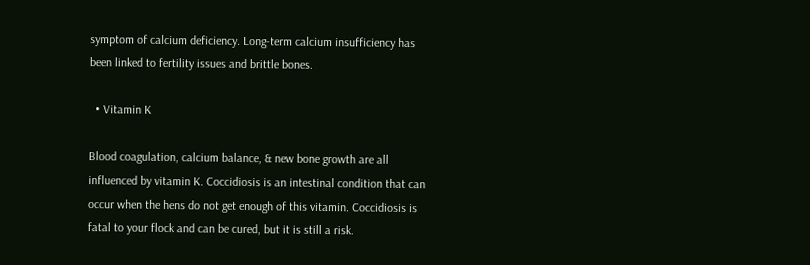symptom of calcium deficiency. Long-term calcium insufficiency has been linked to fertility issues and brittle bones.

  • Vitamin K

Blood coagulation, calcium balance, & new bone growth are all influenced by vitamin K. Coccidiosis is an intestinal condition that can occur when the hens do not get enough of this vitamin. Coccidiosis is fatal to your flock and can be cured, but it is still a risk.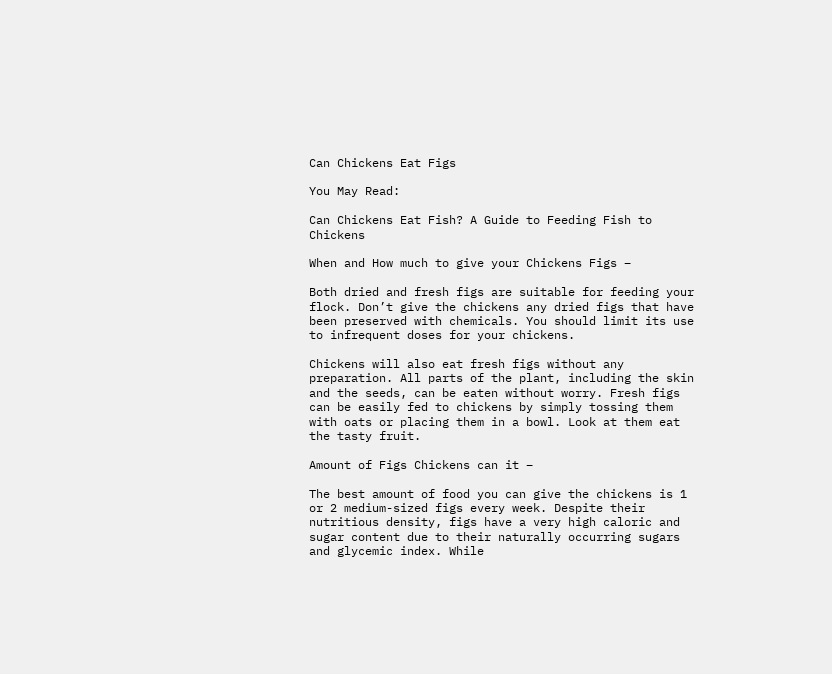Can Chickens Eat Figs

You May Read:

Can Chickens Eat Fish? A Guide to Feeding Fish to Chickens

When and How much to give your Chickens Figs –

Both dried and fresh figs are suitable for feeding your flock. Don’t give the chickens any dried figs that have been preserved with chemicals. You should limit its use to infrequent doses for your chickens.

Chickens will also eat fresh figs without any preparation. All parts of the plant, including the skin and the seeds, can be eaten without worry. Fresh figs can be easily fed to chickens by simply tossing them with oats or placing them in a bowl. Look at them eat the tasty fruit.

Amount of Figs Chickens can it –

The best amount of food you can give the chickens is 1 or 2 medium-sized figs every week. Despite their nutritious density, figs have a very high caloric and sugar content due to their naturally occurring sugars and glycemic index. While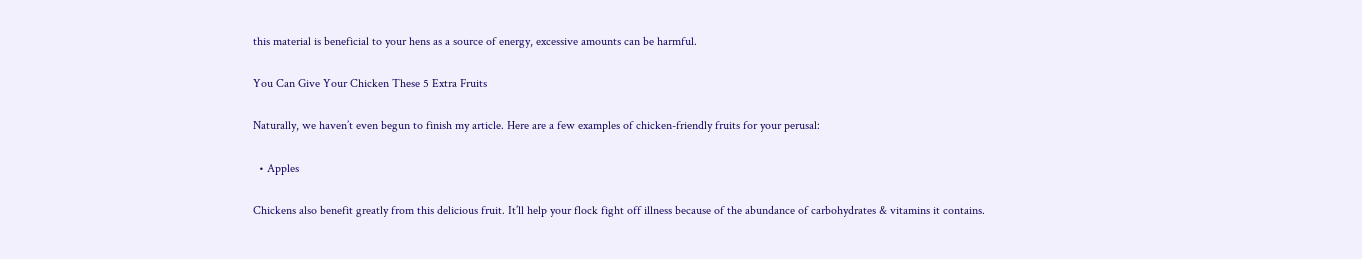this material is beneficial to your hens as a source of energy, excessive amounts can be harmful.

You Can Give Your Chicken These 5 Extra Fruits

Naturally, we haven’t even begun to finish my article. Here are a few examples of chicken-friendly fruits for your perusal:

  • Apples

Chickens also benefit greatly from this delicious fruit. It’ll help your flock fight off illness because of the abundance of carbohydrates & vitamins it contains.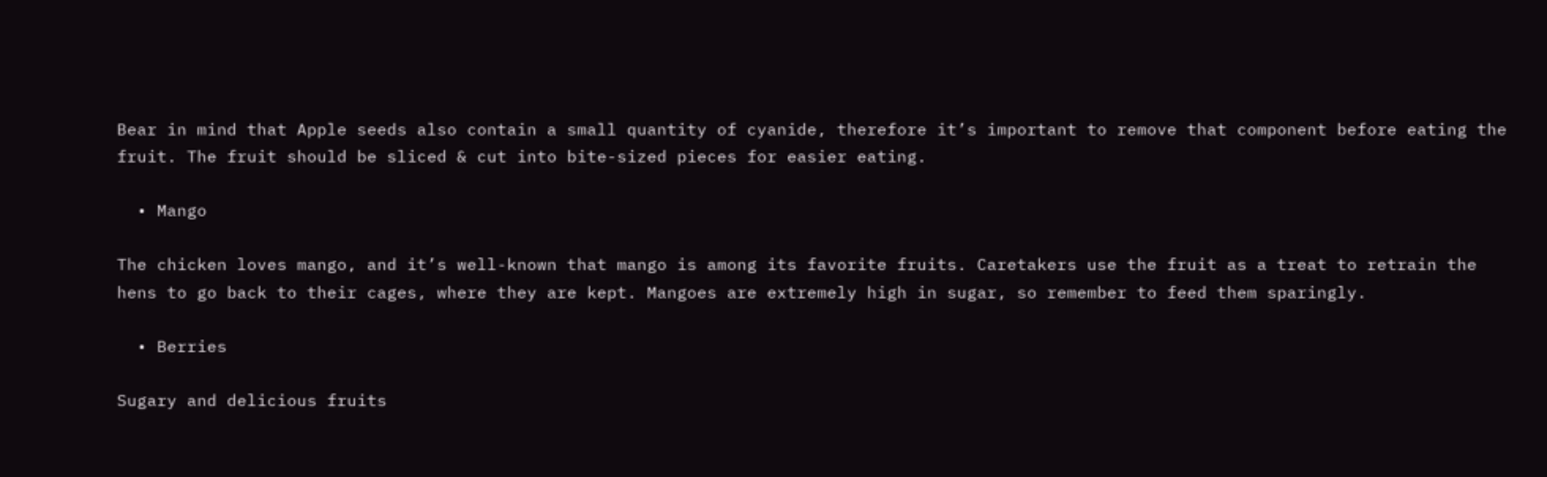Bear in mind that Apple seeds also contain a small quantity of cyanide, therefore it’s important to remove that component before eating the fruit. The fruit should be sliced & cut into bite-sized pieces for easier eating.

  • Mango

The chicken loves mango, and it’s well-known that mango is among its favorite fruits. Caretakers use the fruit as a treat to retrain the hens to go back to their cages, where they are kept. Mangoes are extremely high in sugar, so remember to feed them sparingly.

  • Berries

Sugary and delicious fruits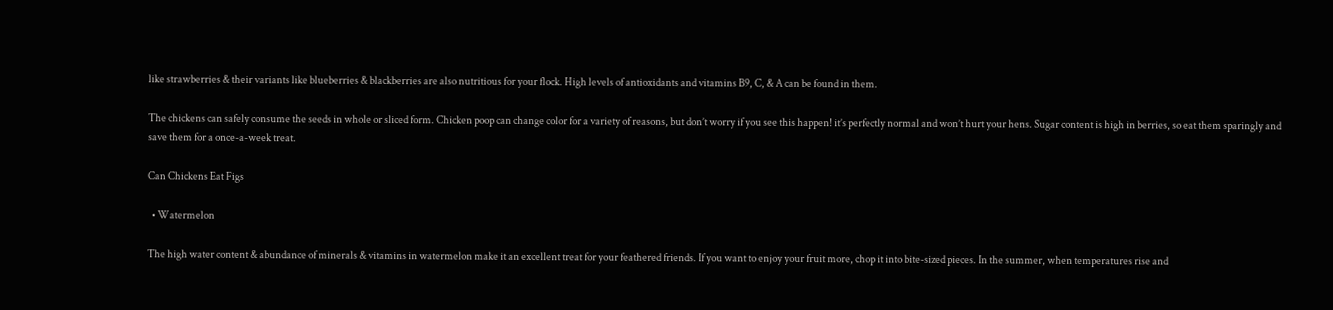like strawberries & their variants like blueberries & blackberries are also nutritious for your flock. High levels of antioxidants and vitamins B9, C, & A can be found in them.

The chickens can safely consume the seeds in whole or sliced form. Chicken poop can change color for a variety of reasons, but don’t worry if you see this happen! it’s perfectly normal and won’t hurt your hens. Sugar content is high in berries, so eat them sparingly and save them for a once-a-week treat.

Can Chickens Eat Figs

  • Watermelon

The high water content & abundance of minerals & vitamins in watermelon make it an excellent treat for your feathered friends. If you want to enjoy your fruit more, chop it into bite-sized pieces. In the summer, when temperatures rise and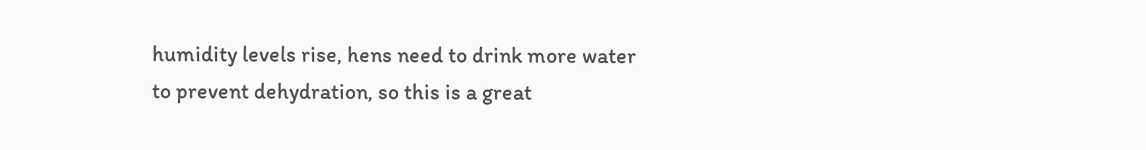humidity levels rise, hens need to drink more water to prevent dehydration, so this is a great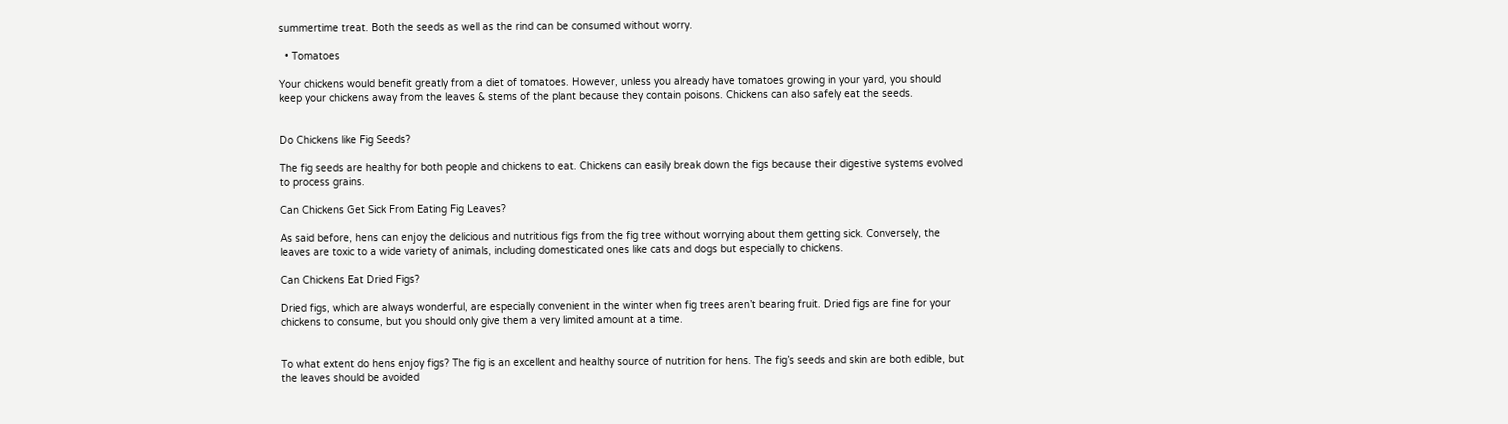summertime treat. Both the seeds as well as the rind can be consumed without worry.

  • Tomatoes

Your chickens would benefit greatly from a diet of tomatoes. However, unless you already have tomatoes growing in your yard, you should keep your chickens away from the leaves & stems of the plant because they contain poisons. Chickens can also safely eat the seeds.


Do Chickens like Fig Seeds?

The fig seeds are healthy for both people and chickens to eat. Chickens can easily break down the figs because their digestive systems evolved to process grains.

Can Chickens Get Sick From Eating Fig Leaves?

As said before, hens can enjoy the delicious and nutritious figs from the fig tree without worrying about them getting sick. Conversely, the leaves are toxic to a wide variety of animals, including domesticated ones like cats and dogs but especially to chickens.

Can Chickens Eat Dried Figs?

Dried figs, which are always wonderful, are especially convenient in the winter when fig trees aren’t bearing fruit. Dried figs are fine for your chickens to consume, but you should only give them a very limited amount at a time.


To what extent do hens enjoy figs? The fig is an excellent and healthy source of nutrition for hens. The fig’s seeds and skin are both edible, but the leaves should be avoided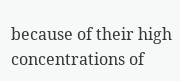because of their high concentrations of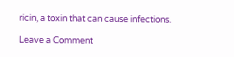ricin, a toxin that can cause infections.

Leave a Comment